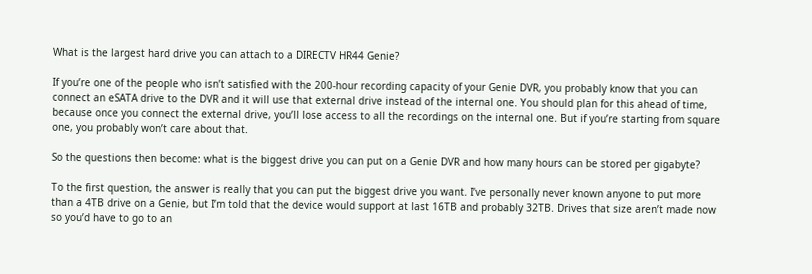What is the largest hard drive you can attach to a DIRECTV HR44 Genie?

If you’re one of the people who isn’t satisfied with the 200-hour recording capacity of your Genie DVR, you probably know that you can connect an eSATA drive to the DVR and it will use that external drive instead of the internal one. You should plan for this ahead of time, because once you connect the external drive, you’ll lose access to all the recordings on the internal one. But if you’re starting from square one, you probably won’t care about that.

So the questions then become: what is the biggest drive you can put on a Genie DVR and how many hours can be stored per gigabyte?

To the first question, the answer is really that you can put the biggest drive you want. I’ve personally never known anyone to put more than a 4TB drive on a Genie, but I’m told that the device would support at last 16TB and probably 32TB. Drives that size aren’t made now so you’d have to go to an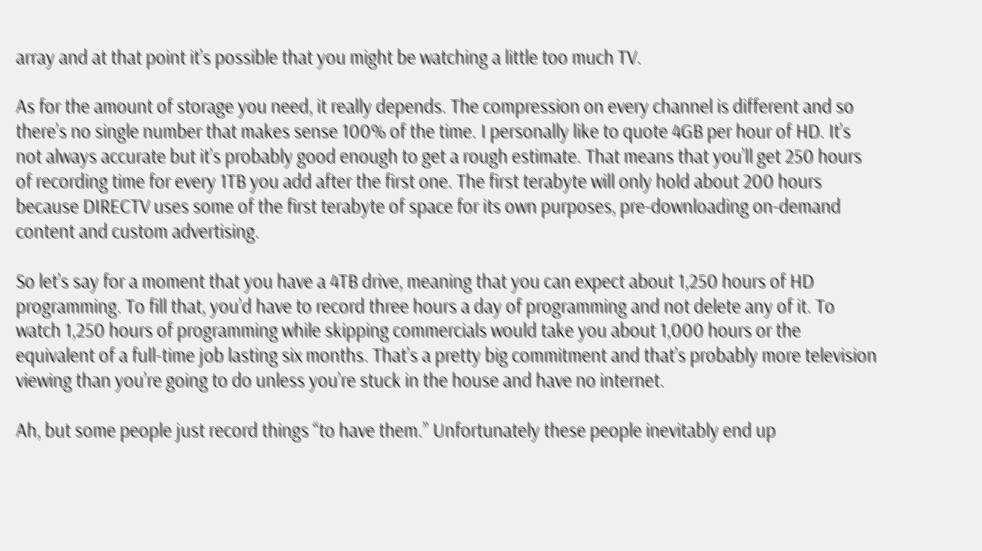array and at that point it’s possible that you might be watching a little too much TV.

As for the amount of storage you need, it really depends. The compression on every channel is different and so there’s no single number that makes sense 100% of the time. I personally like to quote 4GB per hour of HD. It’s not always accurate but it’s probably good enough to get a rough estimate. That means that you’ll get 250 hours of recording time for every 1TB you add after the first one. The first terabyte will only hold about 200 hours because DIRECTV uses some of the first terabyte of space for its own purposes, pre-downloading on-demand content and custom advertising.

So let’s say for a moment that you have a 4TB drive, meaning that you can expect about 1,250 hours of HD programming. To fill that, you’d have to record three hours a day of programming and not delete any of it. To watch 1,250 hours of programming while skipping commercials would take you about 1,000 hours or the equivalent of a full-time job lasting six months. That’s a pretty big commitment and that’s probably more television viewing than you’re going to do unless you’re stuck in the house and have no internet.

Ah, but some people just record things “to have them.” Unfortunately these people inevitably end up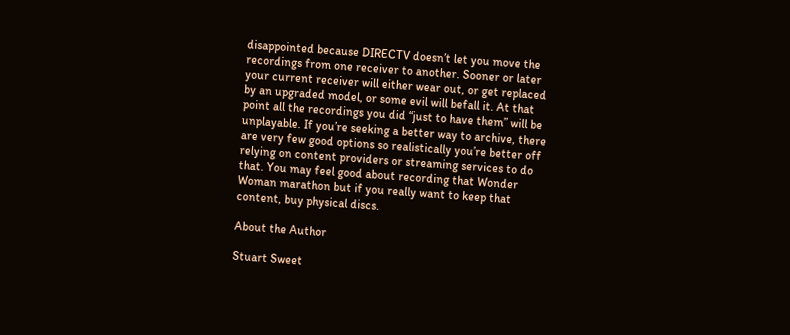disappointed because DIRECTV doesn’t let you move the recordings from one receiver to another. Sooner or later your current receiver will either wear out, or get replaced by an upgraded model, or some evil will befall it. At that point all the recordings you did “just to have them” will be unplayable. If you’re seeking a better way to archive, there are very few good options so realistically you’re better off relying on content providers or streaming services to do that. You may feel good about recording that Wonder Woman marathon but if you really want to keep that content, buy physical discs.

About the Author

Stuart Sweet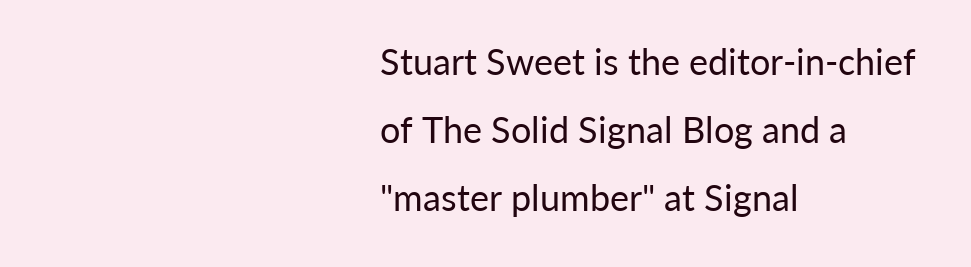Stuart Sweet is the editor-in-chief of The Solid Signal Blog and a "master plumber" at Signal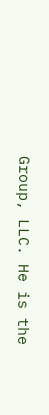Group, LLC. He is the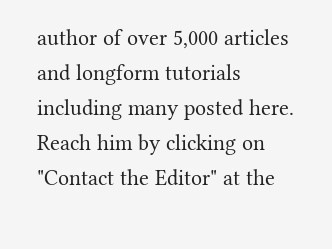author of over 5,000 articles and longform tutorials including many posted here. Reach him by clicking on "Contact the Editor" at the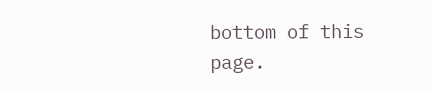bottom of this page.